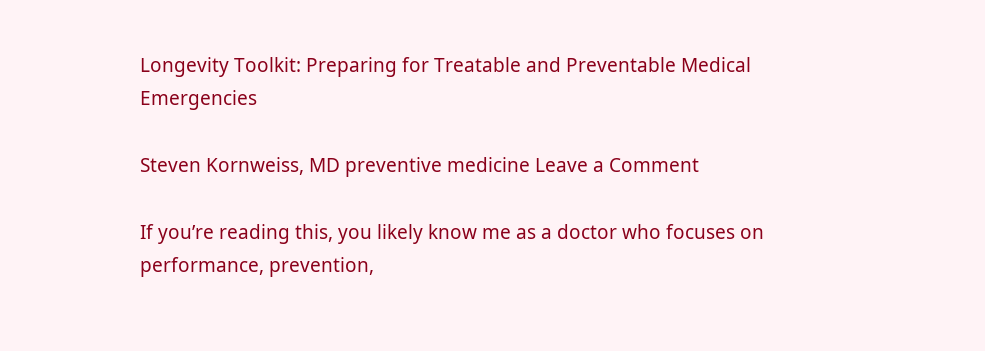Longevity Toolkit: Preparing for Treatable and Preventable Medical Emergencies

Steven Kornweiss, MD preventive medicine Leave a Comment

If you’re reading this, you likely know me as a doctor who focuses on performance, prevention,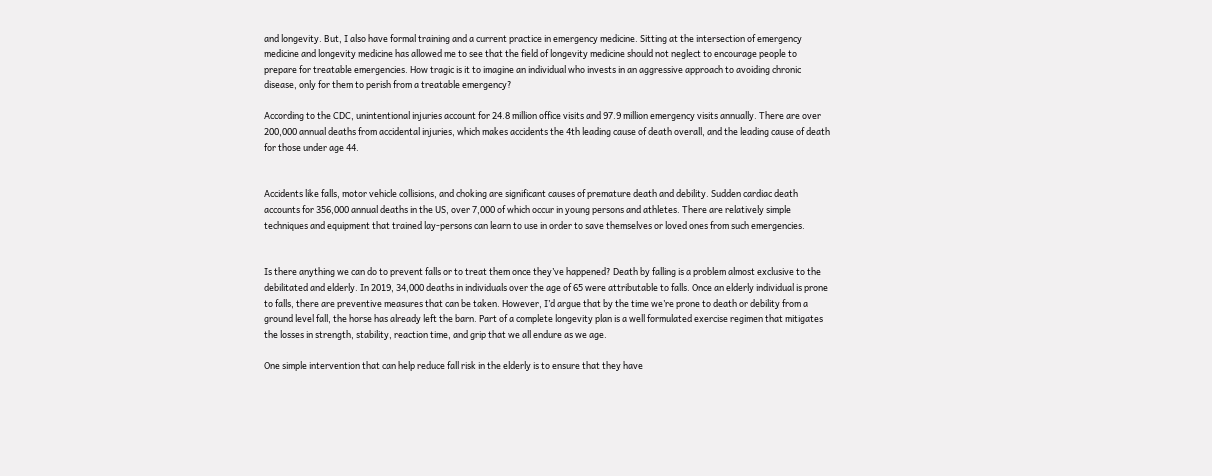and longevity. But, I also have formal training and a current practice in emergency medicine. Sitting at the intersection of emergency medicine and longevity medicine has allowed me to see that the field of longevity medicine should not neglect to encourage people to prepare for treatable emergencies. How tragic is it to imagine an individual who invests in an aggressive approach to avoiding chronic disease, only for them to perish from a treatable emergency?

According to the CDC, unintentional injuries account for 24.8 million office visits and 97.9 million emergency visits annually. There are over 200,000 annual deaths from accidental injuries, which makes accidents the 4th leading cause of death overall, and the leading cause of death for those under age 44.


Accidents like falls, motor vehicle collisions, and choking are significant causes of premature death and debility. Sudden cardiac death accounts for 356,000 annual deaths in the US, over 7,000 of which occur in young persons and athletes. There are relatively simple techniques and equipment that trained lay-persons can learn to use in order to save themselves or loved ones from such emergencies.


Is there anything we can do to prevent falls or to treat them once they’ve happened? Death by falling is a problem almost exclusive to the debilitated and elderly. In 2019, 34,000 deaths in individuals over the age of 65 were attributable to falls. Once an elderly individual is prone to falls, there are preventive measures that can be taken. However, I’d argue that by the time we’re prone to death or debility from a ground level fall, the horse has already left the barn. Part of a complete longevity plan is a well formulated exercise regimen that mitigates the losses in strength, stability, reaction time, and grip that we all endure as we age.

One simple intervention that can help reduce fall risk in the elderly is to ensure that they have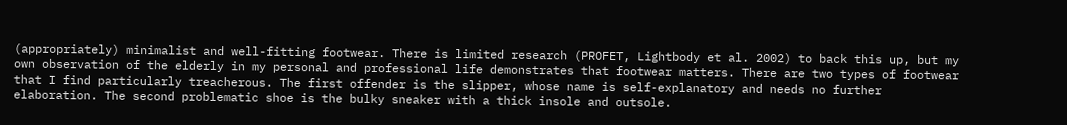(appropriately) minimalist and well-fitting footwear. There is limited research (PROFET, Lightbody et al. 2002) to back this up, but my own observation of the elderly in my personal and professional life demonstrates that footwear matters. There are two types of footwear that I find particularly treacherous. The first offender is the slipper, whose name is self-explanatory and needs no further elaboration. The second problematic shoe is the bulky sneaker with a thick insole and outsole.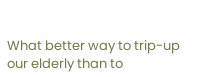What better way to trip-up our elderly than to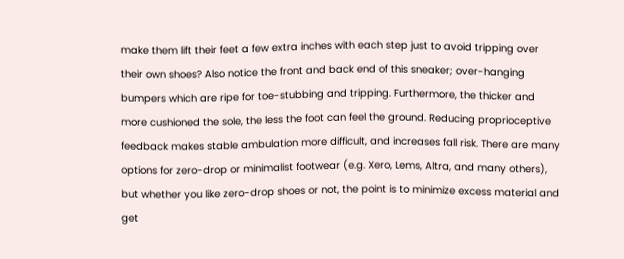make them lift their feet a few extra inches with each step just to avoid tripping over their own shoes? Also notice the front and back end of this sneaker; over-hanging bumpers which are ripe for toe-stubbing and tripping. Furthermore, the thicker and more cushioned the sole, the less the foot can feel the ground. Reducing proprioceptive feedback makes stable ambulation more difficult, and increases fall risk. There are many options for zero-drop or minimalist footwear (e.g. Xero, Lems, Altra, and many others), but whether you like zero-drop shoes or not, the point is to minimize excess material and get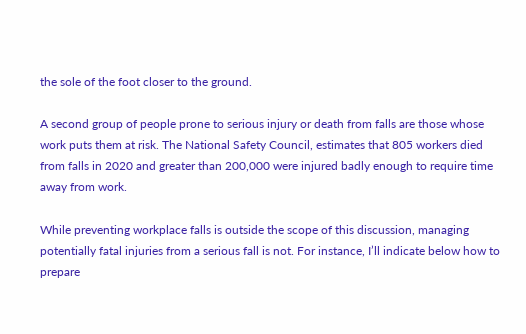the sole of the foot closer to the ground.

A second group of people prone to serious injury or death from falls are those whose work puts them at risk. The National Safety Council, estimates that 805 workers died from falls in 2020 and greater than 200,000 were injured badly enough to require time away from work.

While preventing workplace falls is outside the scope of this discussion, managing potentially fatal injuries from a serious fall is not. For instance, I’ll indicate below how to prepare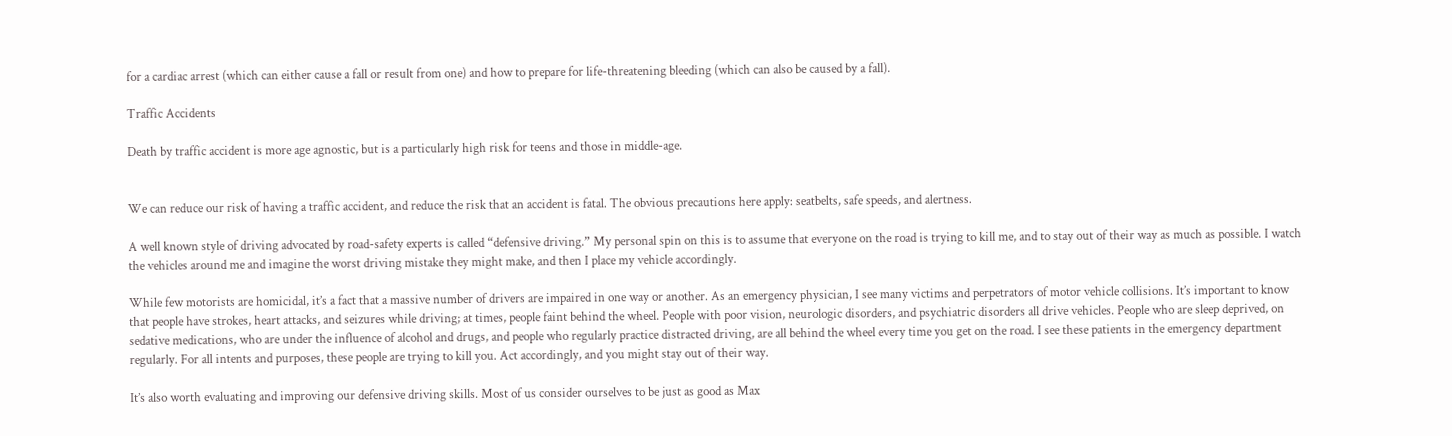for a cardiac arrest (which can either cause a fall or result from one) and how to prepare for life-threatening bleeding (which can also be caused by a fall).

Traffic Accidents

Death by traffic accident is more age agnostic, but is a particularly high risk for teens and those in middle-age.


We can reduce our risk of having a traffic accident, and reduce the risk that an accident is fatal. The obvious precautions here apply: seatbelts, safe speeds, and alertness.

A well known style of driving advocated by road-safety experts is called “defensive driving.” My personal spin on this is to assume that everyone on the road is trying to kill me, and to stay out of their way as much as possible. I watch the vehicles around me and imagine the worst driving mistake they might make, and then I place my vehicle accordingly.

While few motorists are homicidal, it’s a fact that a massive number of drivers are impaired in one way or another. As an emergency physician, I see many victims and perpetrators of motor vehicle collisions. It’s important to know that people have strokes, heart attacks, and seizures while driving; at times, people faint behind the wheel. People with poor vision, neurologic disorders, and psychiatric disorders all drive vehicles. People who are sleep deprived, on sedative medications, who are under the influence of alcohol and drugs, and people who regularly practice distracted driving, are all behind the wheel every time you get on the road. I see these patients in the emergency department regularly. For all intents and purposes, these people are trying to kill you. Act accordingly, and you might stay out of their way.

It’s also worth evaluating and improving our defensive driving skills. Most of us consider ourselves to be just as good as Max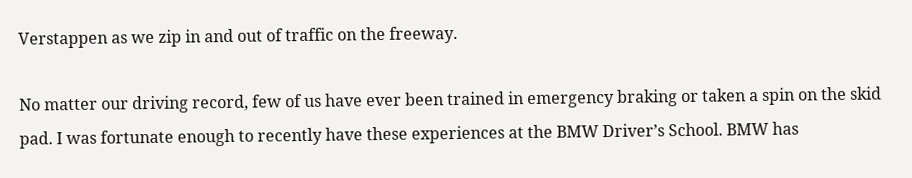Verstappen as we zip in and out of traffic on the freeway.

No matter our driving record, few of us have ever been trained in emergency braking or taken a spin on the skid pad. I was fortunate enough to recently have these experiences at the BMW Driver’s School. BMW has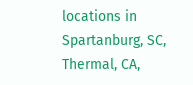locations in Spartanburg, SC, Thermal, CA,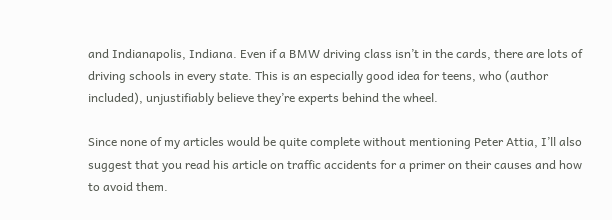and Indianapolis, Indiana. Even if a BMW driving class isn’t in the cards, there are lots of driving schools in every state. This is an especially good idea for teens, who (author included), unjustifiably believe they’re experts behind the wheel.

Since none of my articles would be quite complete without mentioning Peter Attia, I’ll also suggest that you read his article on traffic accidents for a primer on their causes and how to avoid them.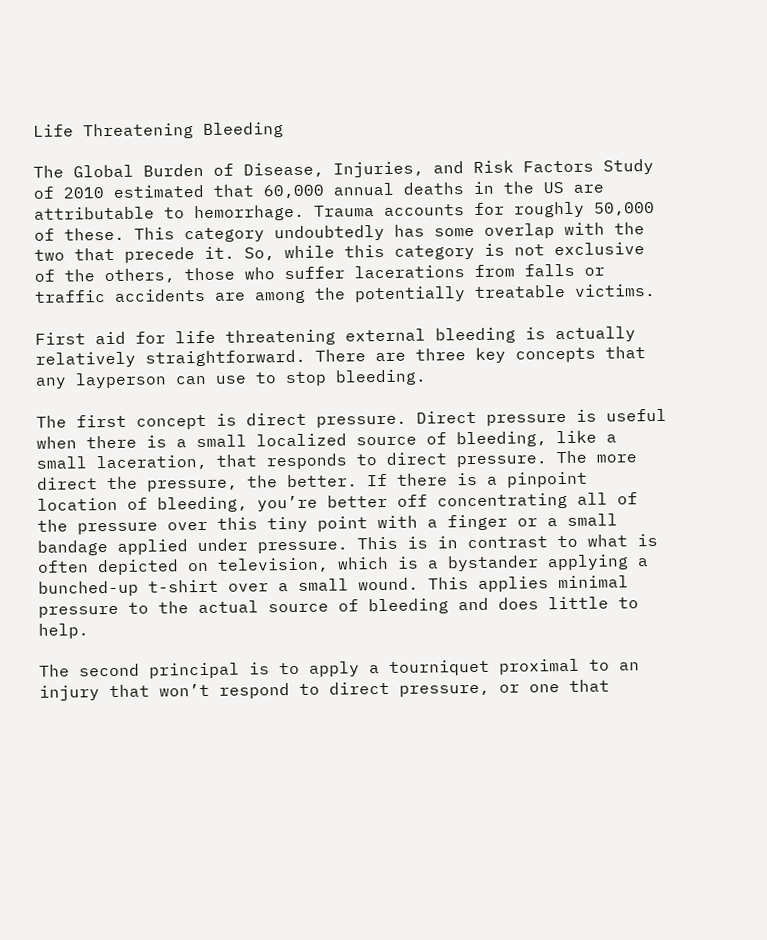Life Threatening Bleeding

The Global Burden of Disease, Injuries, and Risk Factors Study of 2010 estimated that 60,000 annual deaths in the US are attributable to hemorrhage. Trauma accounts for roughly 50,000 of these. This category undoubtedly has some overlap with the two that precede it. So, while this category is not exclusive of the others, those who suffer lacerations from falls or traffic accidents are among the potentially treatable victims.

First aid for life threatening external bleeding is actually relatively straightforward. There are three key concepts that any layperson can use to stop bleeding.

The first concept is direct pressure. Direct pressure is useful when there is a small localized source of bleeding, like a small laceration, that responds to direct pressure. The more direct the pressure, the better. If there is a pinpoint location of bleeding, you’re better off concentrating all of the pressure over this tiny point with a finger or a small bandage applied under pressure. This is in contrast to what is often depicted on television, which is a bystander applying a bunched-up t-shirt over a small wound. This applies minimal pressure to the actual source of bleeding and does little to help.

The second principal is to apply a tourniquet proximal to an injury that won’t respond to direct pressure, or one that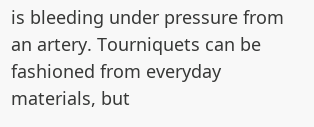is bleeding under pressure from an artery. Tourniquets can be fashioned from everyday materials, but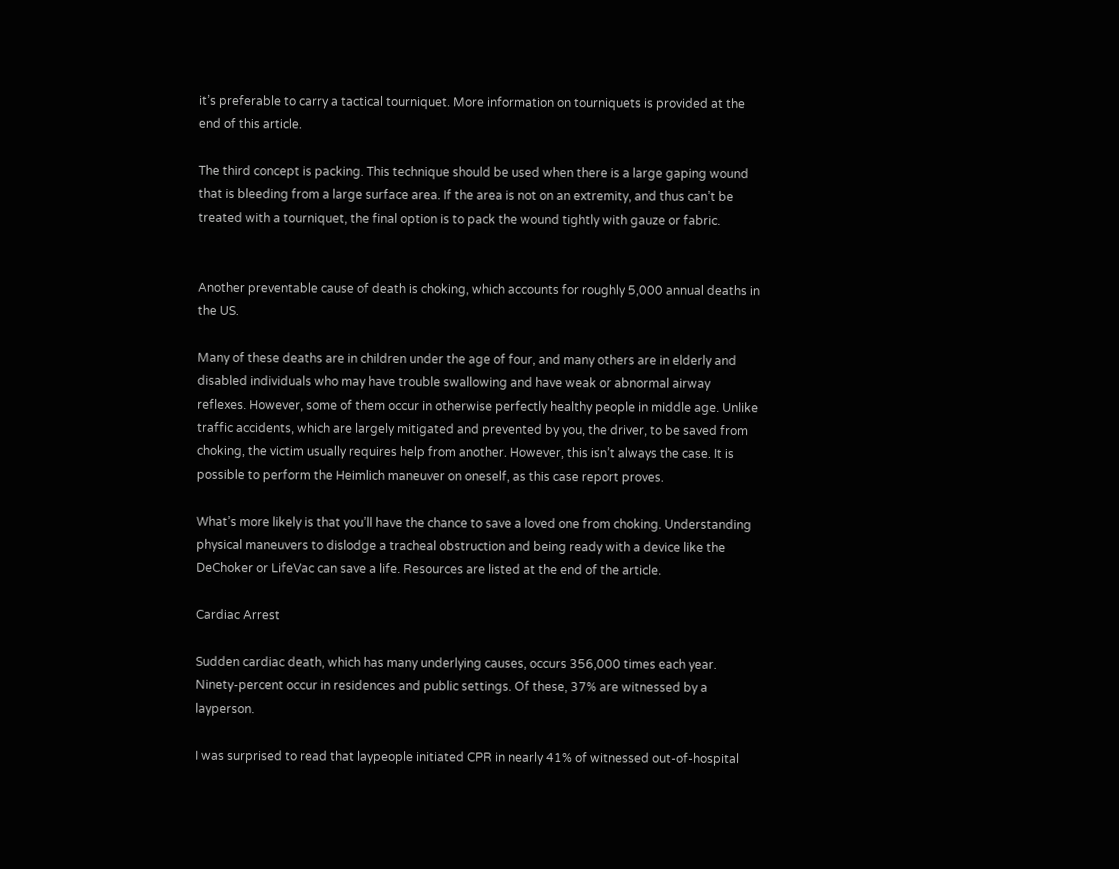it’s preferable to carry a tactical tourniquet. More information on tourniquets is provided at the end of this article.

The third concept is packing. This technique should be used when there is a large gaping wound that is bleeding from a large surface area. If the area is not on an extremity, and thus can’t be treated with a tourniquet, the final option is to pack the wound tightly with gauze or fabric.


Another preventable cause of death is choking, which accounts for roughly 5,000 annual deaths in the US.

Many of these deaths are in children under the age of four, and many others are in elderly and disabled individuals who may have trouble swallowing and have weak or abnormal airway reflexes. However, some of them occur in otherwise perfectly healthy people in middle age. Unlike traffic accidents, which are largely mitigated and prevented by you, the driver, to be saved from choking, the victim usually requires help from another. However, this isn’t always the case. It is possible to perform the Heimlich maneuver on oneself, as this case report proves.

What’s more likely is that you’ll have the chance to save a loved one from choking. Understanding physical maneuvers to dislodge a tracheal obstruction and being ready with a device like the DeChoker or LifeVac can save a life. Resources are listed at the end of the article.

Cardiac Arrest

Sudden cardiac death, which has many underlying causes, occurs 356,000 times each year. Ninety-percent occur in residences and public settings. Of these, 37% are witnessed by a layperson.

I was surprised to read that laypeople initiated CPR in nearly 41% of witnessed out-of-hospital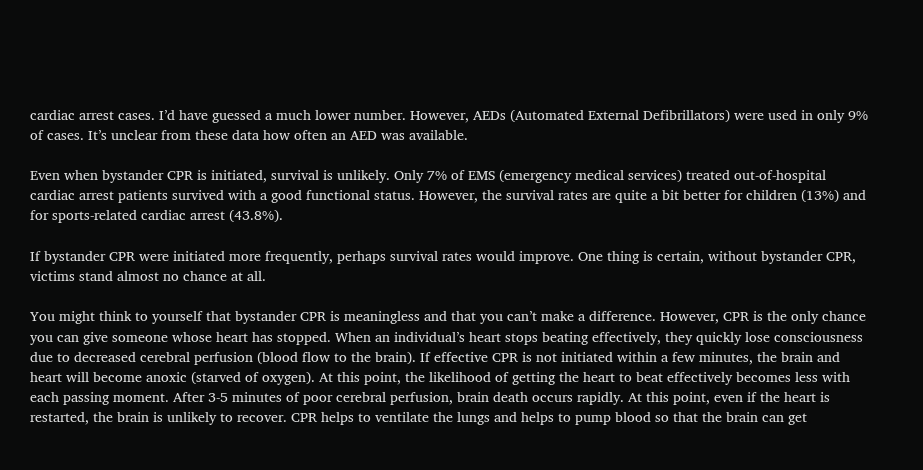cardiac arrest cases. I’d have guessed a much lower number. However, AEDs (Automated External Defibrillators) were used in only 9% of cases. It’s unclear from these data how often an AED was available.

Even when bystander CPR is initiated, survival is unlikely. Only 7% of EMS (emergency medical services) treated out-of-hospital cardiac arrest patients survived with a good functional status. However, the survival rates are quite a bit better for children (13%) and for sports-related cardiac arrest (43.8%).

If bystander CPR were initiated more frequently, perhaps survival rates would improve. One thing is certain, without bystander CPR, victims stand almost no chance at all.

You might think to yourself that bystander CPR is meaningless and that you can’t make a difference. However, CPR is the only chance you can give someone whose heart has stopped. When an individual’s heart stops beating effectively, they quickly lose consciousness due to decreased cerebral perfusion (blood flow to the brain). If effective CPR is not initiated within a few minutes, the brain and heart will become anoxic (starved of oxygen). At this point, the likelihood of getting the heart to beat effectively becomes less with each passing moment. After 3-5 minutes of poor cerebral perfusion, brain death occurs rapidly. At this point, even if the heart is restarted, the brain is unlikely to recover. CPR helps to ventilate the lungs and helps to pump blood so that the brain can get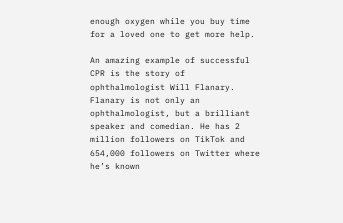enough oxygen while you buy time for a loved one to get more help.

An amazing example of successful CPR is the story of ophthalmologist Will Flanary. Flanary is not only an ophthalmologist, but a brilliant speaker and comedian. He has 2 million followers on TikTok and 654,000 followers on Twitter where he’s known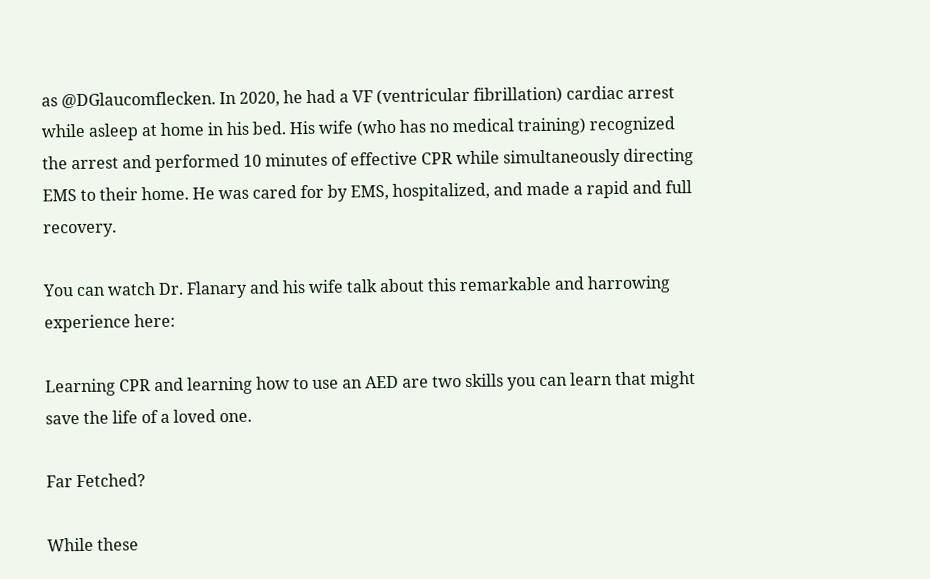as @DGlaucomflecken. In 2020, he had a VF (ventricular fibrillation) cardiac arrest while asleep at home in his bed. His wife (who has no medical training) recognized the arrest and performed 10 minutes of effective CPR while simultaneously directing EMS to their home. He was cared for by EMS, hospitalized, and made a rapid and full recovery.

You can watch Dr. Flanary and his wife talk about this remarkable and harrowing experience here:

Learning CPR and learning how to use an AED are two skills you can learn that might save the life of a loved one.

Far Fetched?

While these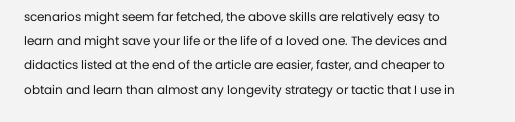scenarios might seem far fetched, the above skills are relatively easy to learn and might save your life or the life of a loved one. The devices and didactics listed at the end of the article are easier, faster, and cheaper to obtain and learn than almost any longevity strategy or tactic that I use in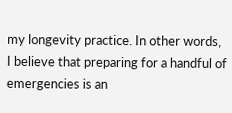my longevity practice. In other words, I believe that preparing for a handful of emergencies is an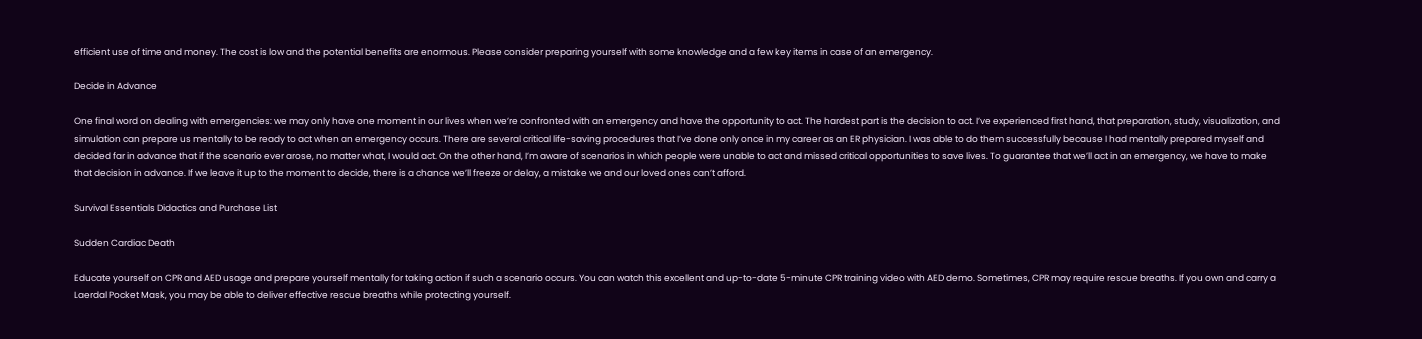efficient use of time and money. The cost is low and the potential benefits are enormous. Please consider preparing yourself with some knowledge and a few key items in case of an emergency.

Decide in Advance

One final word on dealing with emergencies: we may only have one moment in our lives when we’re confronted with an emergency and have the opportunity to act. The hardest part is the decision to act. I’ve experienced first hand, that preparation, study, visualization, and simulation can prepare us mentally to be ready to act when an emergency occurs. There are several critical life-saving procedures that I’ve done only once in my career as an ER physician. I was able to do them successfully because I had mentally prepared myself and decided far in advance that if the scenario ever arose, no matter what, I would act. On the other hand, I’m aware of scenarios in which people were unable to act and missed critical opportunities to save lives. To guarantee that we’ll act in an emergency, we have to make that decision in advance. If we leave it up to the moment to decide, there is a chance we’ll freeze or delay, a mistake we and our loved ones can’t afford.

Survival Essentials Didactics and Purchase List

Sudden Cardiac Death

Educate yourself on CPR and AED usage and prepare yourself mentally for taking action if such a scenario occurs. You can watch this excellent and up-to-date 5-minute CPR training video with AED demo. Sometimes, CPR may require rescue breaths. If you own and carry a Laerdal Pocket Mask, you may be able to deliver effective rescue breaths while protecting yourself.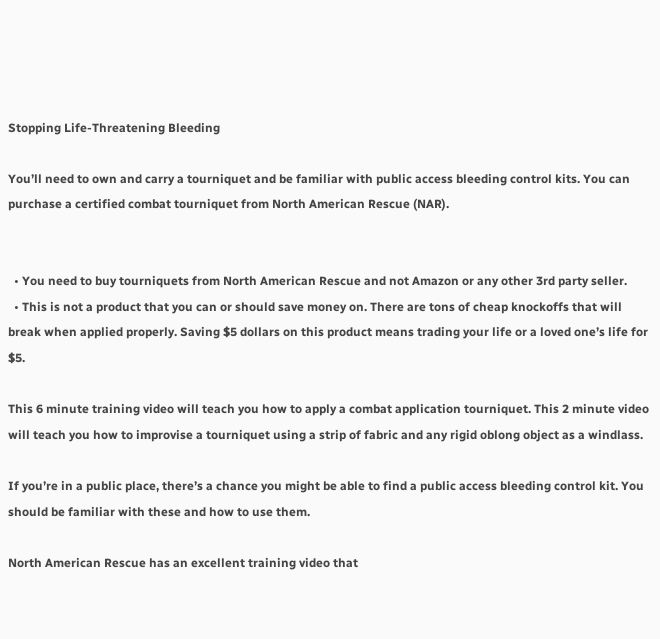Stopping Life-Threatening Bleeding

You’ll need to own and carry a tourniquet and be familiar with public access bleeding control kits. You can purchase a certified combat tourniquet from North American Rescue (NAR).


  • You need to buy tourniquets from North American Rescue and not Amazon or any other 3rd party seller.
  • This is not a product that you can or should save money on. There are tons of cheap knockoffs that will break when applied properly. Saving $5 dollars on this product means trading your life or a loved one’s life for $5.

This 6 minute training video will teach you how to apply a combat application tourniquet. This 2 minute video will teach you how to improvise a tourniquet using a strip of fabric and any rigid oblong object as a windlass.

If you’re in a public place, there’s a chance you might be able to find a public access bleeding control kit. You should be familiar with these and how to use them.

North American Rescue has an excellent training video that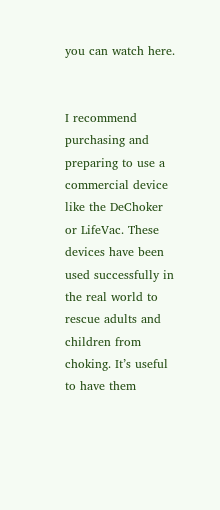you can watch here.


I recommend purchasing and preparing to use a commercial device like the DeChoker or LifeVac. These devices have been used successfully in the real world to rescue adults and children from choking. It’s useful to have them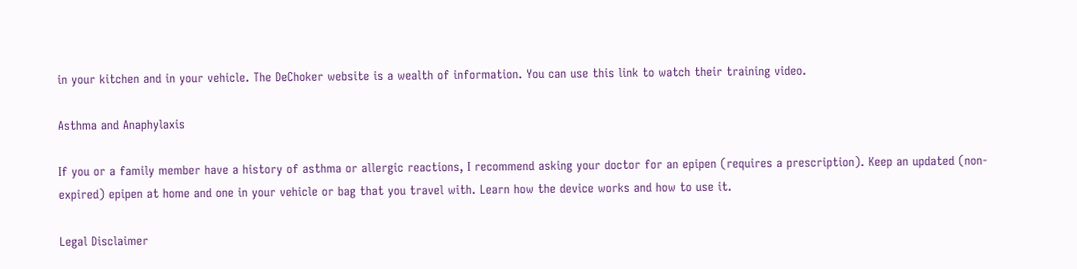in your kitchen and in your vehicle. The DeChoker website is a wealth of information. You can use this link to watch their training video.

Asthma and Anaphylaxis

If you or a family member have a history of asthma or allergic reactions, I recommend asking your doctor for an epipen (requires a prescription). Keep an updated (non-expired) epipen at home and one in your vehicle or bag that you travel with. Learn how the device works and how to use it.

Legal Disclaimer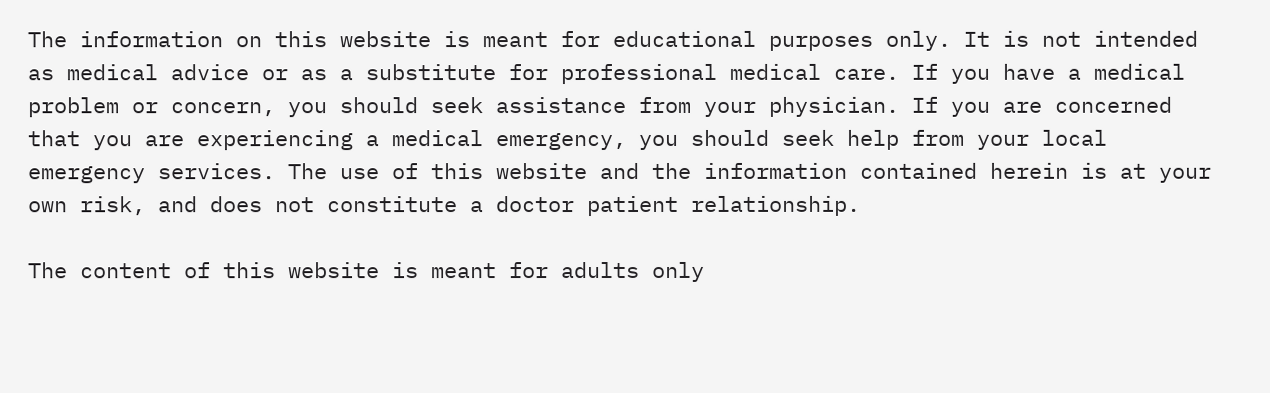The information on this website is meant for educational purposes only. It is not intended as medical advice or as a substitute for professional medical care. If you have a medical problem or concern, you should seek assistance from your physician. If you are concerned that you are experiencing a medical emergency, you should seek help from your local emergency services. The use of this website and the information contained herein is at your own risk, and does not constitute a doctor patient relationship.

The content of this website is meant for adults only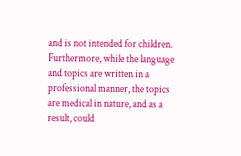and is not intended for children. Furthermore, while the language and topics are written in a professional manner, the topics are medical in nature, and as a result, could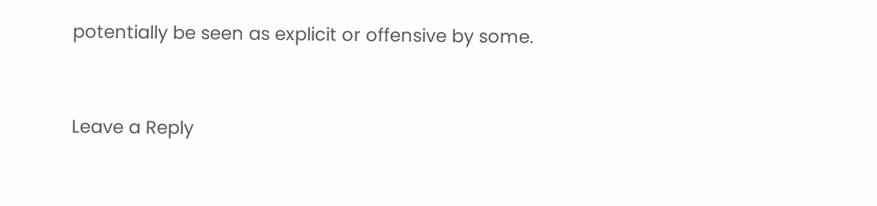potentially be seen as explicit or offensive by some.


Leave a Reply